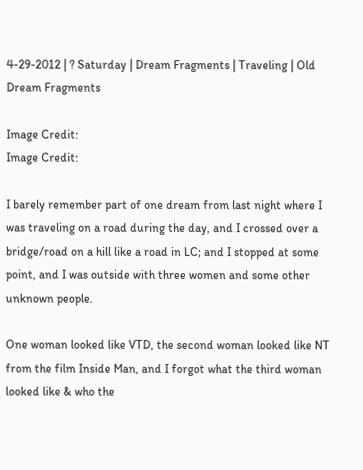4-29-2012 | ? Saturday | Dream Fragments | Traveling | Old Dream Fragments

Image Credit:
Image Credit:

I barely remember part of one dream from last night where I was traveling on a road during the day, and I crossed over a bridge/road on a hill like a road in LC; and I stopped at some point, and I was outside with three women and some other unknown people.

One woman looked like VTD, the second woman looked like NT from the film Inside Man, and I forgot what the third woman looked like & who the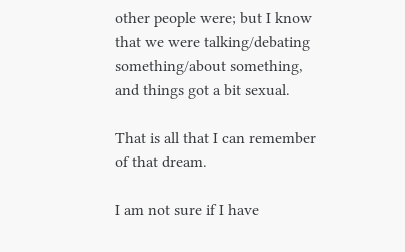other people were; but I know that we were talking/debating something/about something, and things got a bit sexual.

That is all that I can remember of that dream.

I am not sure if I have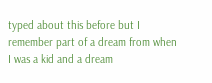typed about this before but I remember part of a dream from when I was a kid and a dream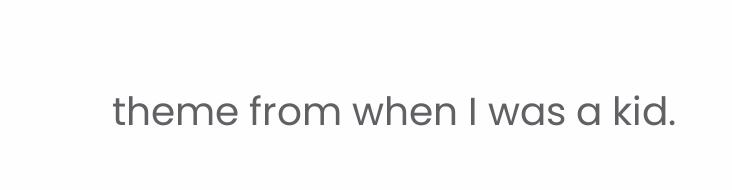theme from when I was a kid.